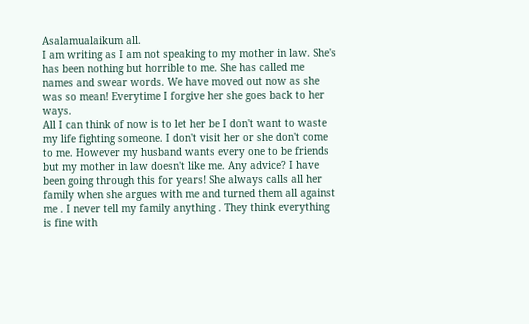Asalamualaikum all.
I am writing as I am not speaking to my mother in law. She's has been nothing but horrible to me. She has called me names and swear words. We have moved out now as she was so mean! Everytime I forgive her she goes back to her ways.
All I can think of now is to let her be I don't want to waste my life fighting someone. I don't visit her or she don't come to me. However my husband wants every one to be friends but my mother in law doesn't like me. Any advice? I have been going through this for years! She always calls all her family when she argues with me and turned them all against me . I never tell my family anything . They think everything is fine with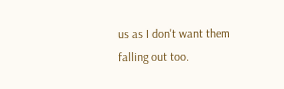us as I don't want them falling out too.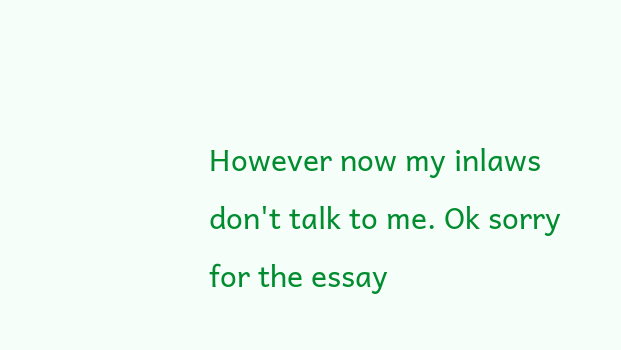However now my inlaws don't talk to me. Ok sorry for the essay